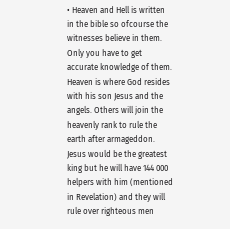• Heaven and Hell is written in the bible so ofcourse the witnesses believe in them. Only you have to get accurate knowledge of them. Heaven is where God resides with his son Jesus and the angels. Others will join the heavenly rank to rule the earth after armageddon. Jesus would be the greatest king but he will have 144 000 helpers with him (mentioned in Revelation) and they will rule over righteous men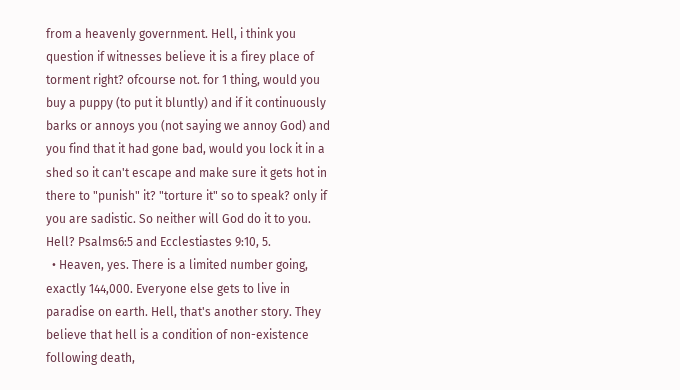from a heavenly government. Hell, i think you question if witnesses believe it is a firey place of torment right? ofcourse not. for 1 thing, would you buy a puppy (to put it bluntly) and if it continuously barks or annoys you (not saying we annoy God) and you find that it had gone bad, would you lock it in a shed so it can't escape and make sure it gets hot in there to "punish" it? "torture it" so to speak? only if you are sadistic. So neither will God do it to you. Hell? Psalms6:5 and Ecclestiastes 9:10, 5.
  • Heaven, yes. There is a limited number going, exactly 144,000. Everyone else gets to live in paradise on earth. Hell, that's another story. They believe that hell is a condition of non-existence following death,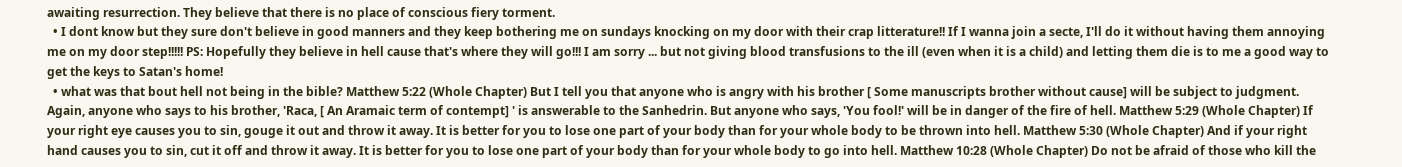awaiting resurrection. They believe that there is no place of conscious fiery torment.
  • I dont know but they sure don't believe in good manners and they keep bothering me on sundays knocking on my door with their crap litterature!! If I wanna join a secte, I'll do it without having them annoying me on my door step!!!!! PS: Hopefully they believe in hell cause that's where they will go!!! I am sorry ... but not giving blood transfusions to the ill (even when it is a child) and letting them die is to me a good way to get the keys to Satan's home!
  • what was that bout hell not being in the bible? Matthew 5:22 (Whole Chapter) But I tell you that anyone who is angry with his brother [ Some manuscripts brother without cause] will be subject to judgment. Again, anyone who says to his brother, 'Raca, [ An Aramaic term of contempt] ' is answerable to the Sanhedrin. But anyone who says, 'You fool!' will be in danger of the fire of hell. Matthew 5:29 (Whole Chapter) If your right eye causes you to sin, gouge it out and throw it away. It is better for you to lose one part of your body than for your whole body to be thrown into hell. Matthew 5:30 (Whole Chapter) And if your right hand causes you to sin, cut it off and throw it away. It is better for you to lose one part of your body than for your whole body to go into hell. Matthew 10:28 (Whole Chapter) Do not be afraid of those who kill the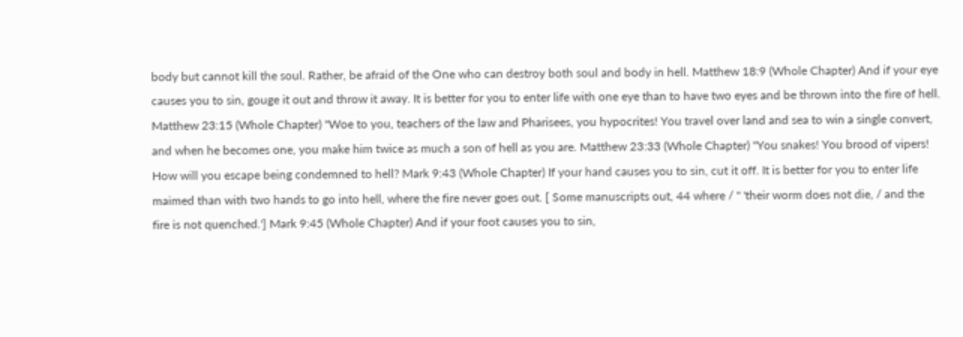body but cannot kill the soul. Rather, be afraid of the One who can destroy both soul and body in hell. Matthew 18:9 (Whole Chapter) And if your eye causes you to sin, gouge it out and throw it away. It is better for you to enter life with one eye than to have two eyes and be thrown into the fire of hell. Matthew 23:15 (Whole Chapter) "Woe to you, teachers of the law and Pharisees, you hypocrites! You travel over land and sea to win a single convert, and when he becomes one, you make him twice as much a son of hell as you are. Matthew 23:33 (Whole Chapter) "You snakes! You brood of vipers! How will you escape being condemned to hell? Mark 9:43 (Whole Chapter) If your hand causes you to sin, cut it off. It is better for you to enter life maimed than with two hands to go into hell, where the fire never goes out. [ Some manuscripts out, 44 where / " 'their worm does not die, / and the fire is not quenched.'] Mark 9:45 (Whole Chapter) And if your foot causes you to sin,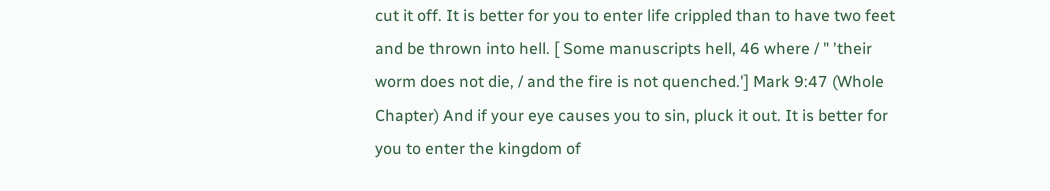cut it off. It is better for you to enter life crippled than to have two feet and be thrown into hell. [ Some manuscripts hell, 46 where / " 'their worm does not die, / and the fire is not quenched.'] Mark 9:47 (Whole Chapter) And if your eye causes you to sin, pluck it out. It is better for you to enter the kingdom of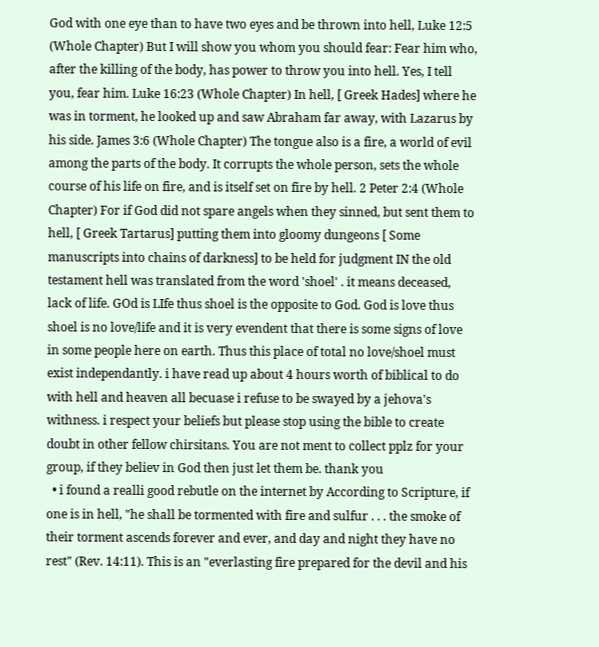God with one eye than to have two eyes and be thrown into hell, Luke 12:5 (Whole Chapter) But I will show you whom you should fear: Fear him who, after the killing of the body, has power to throw you into hell. Yes, I tell you, fear him. Luke 16:23 (Whole Chapter) In hell, [ Greek Hades] where he was in torment, he looked up and saw Abraham far away, with Lazarus by his side. James 3:6 (Whole Chapter) The tongue also is a fire, a world of evil among the parts of the body. It corrupts the whole person, sets the whole course of his life on fire, and is itself set on fire by hell. 2 Peter 2:4 (Whole Chapter) For if God did not spare angels when they sinned, but sent them to hell, [ Greek Tartarus] putting them into gloomy dungeons [ Some manuscripts into chains of darkness] to be held for judgment IN the old testament hell was translated from the word 'shoel' . it means deceased, lack of life. GOd is LIfe thus shoel is the opposite to God. God is love thus shoel is no love/life and it is very evendent that there is some signs of love in some people here on earth. Thus this place of total no love/shoel must exist independantly. i have read up about 4 hours worth of biblical to do with hell and heaven all becuase i refuse to be swayed by a jehova's withness. i respect your beliefs but please stop using the bible to create doubt in other fellow chirsitans. You are not ment to collect pplz for your group, if they believ in God then just let them be. thank you
  • i found a realli good rebutle on the internet by According to Scripture, if one is in hell, "he shall be tormented with fire and sulfur . . . the smoke of their torment ascends forever and ever, and day and night they have no rest" (Rev. 14:11). This is an "everlasting fire prepared for the devil and his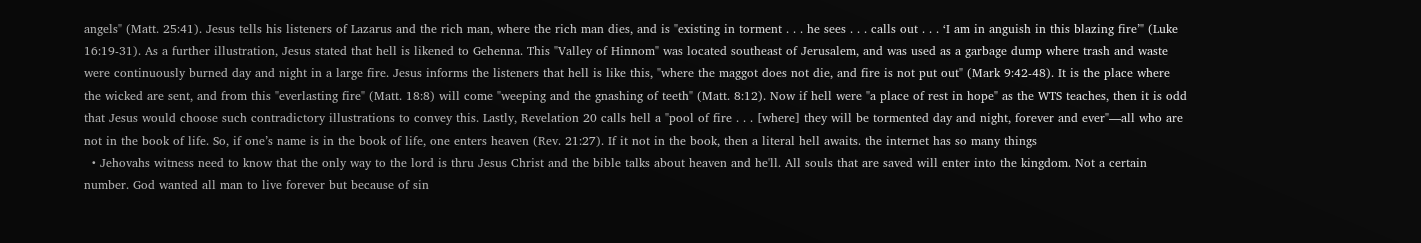angels" (Matt. 25:41). Jesus tells his listeners of Lazarus and the rich man, where the rich man dies, and is "existing in torment . . . he sees . . . calls out . . . ‘I am in anguish in this blazing fire’" (Luke 16:19-31). As a further illustration, Jesus stated that hell is likened to Gehenna. This "Valley of Hinnom" was located southeast of Jerusalem, and was used as a garbage dump where trash and waste were continuously burned day and night in a large fire. Jesus informs the listeners that hell is like this, "where the maggot does not die, and fire is not put out" (Mark 9:42-48). It is the place where the wicked are sent, and from this "everlasting fire" (Matt. 18:8) will come "weeping and the gnashing of teeth" (Matt. 8:12). Now if hell were "a place of rest in hope" as the WTS teaches, then it is odd that Jesus would choose such contradictory illustrations to convey this. Lastly, Revelation 20 calls hell a "pool of fire . . . [where] they will be tormented day and night, forever and ever"—all who are not in the book of life. So, if one’s name is in the book of life, one enters heaven (Rev. 21:27). If it not in the book, then a literal hell awaits. the internet has so many things
  • Jehovahs witness need to know that the only way to the lord is thru Jesus Christ and the bible talks about heaven and he'll. All souls that are saved will enter into the kingdom. Not a certain number. God wanted all man to live forever but because of sin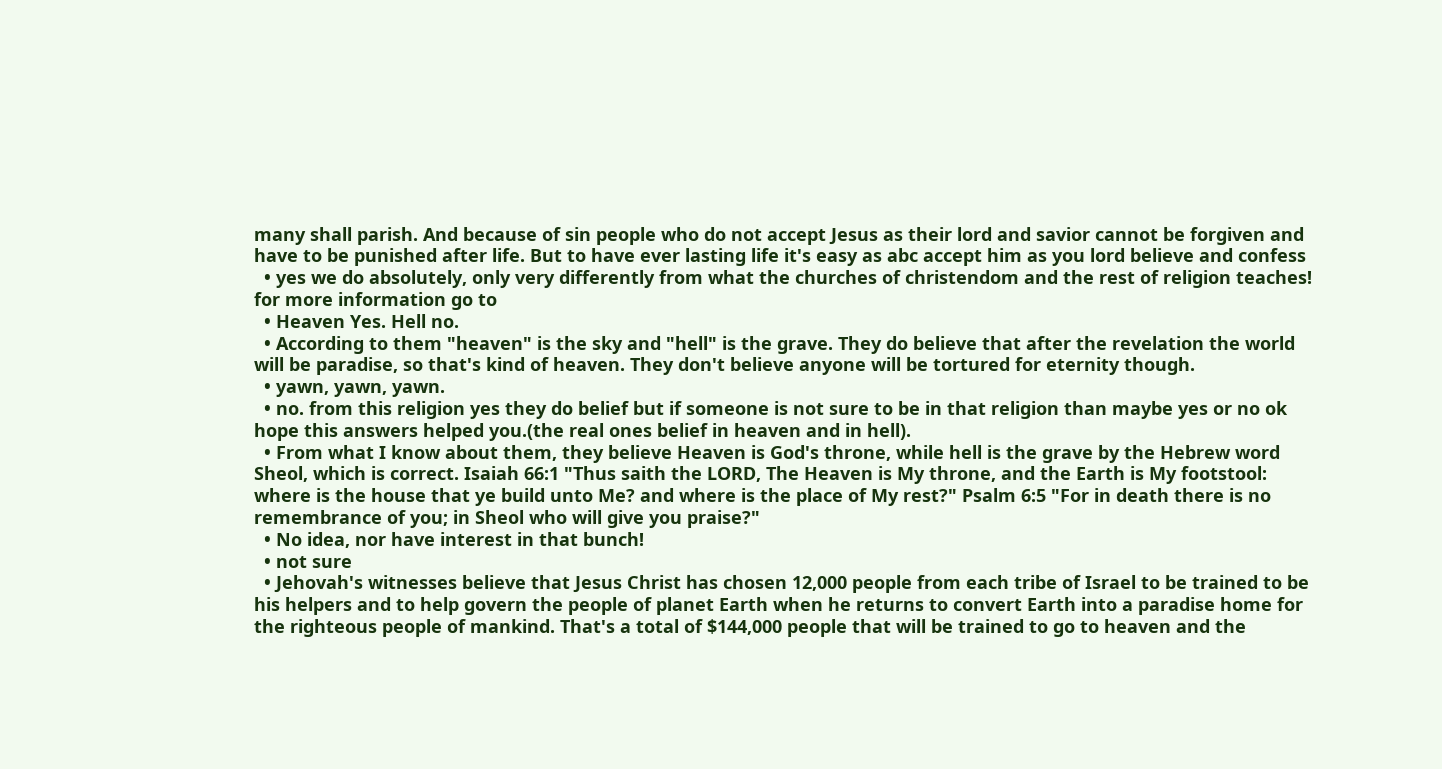many shall parish. And because of sin people who do not accept Jesus as their lord and savior cannot be forgiven and have to be punished after life. But to have ever lasting life it's easy as abc accept him as you lord believe and confess
  • yes we do absolutely, only very differently from what the churches of christendom and the rest of religion teaches! for more information go to
  • Heaven Yes. Hell no.
  • According to them "heaven" is the sky and "hell" is the grave. They do believe that after the revelation the world will be paradise, so that's kind of heaven. They don't believe anyone will be tortured for eternity though.
  • yawn, yawn, yawn.
  • no. from this religion yes they do belief but if someone is not sure to be in that religion than maybe yes or no ok hope this answers helped you.(the real ones belief in heaven and in hell).
  • From what I know about them, they believe Heaven is God's throne, while hell is the grave by the Hebrew word Sheol, which is correct. Isaiah 66:1 "Thus saith the LORD, The Heaven is My throne, and the Earth is My footstool: where is the house that ye build unto Me? and where is the place of My rest?" Psalm 6:5 "For in death there is no remembrance of you; in Sheol who will give you praise?"
  • No idea, nor have interest in that bunch!
  • not sure
  • Jehovah's witnesses believe that Jesus Christ has chosen 12,000 people from each tribe of Israel to be trained to be his helpers and to help govern the people of planet Earth when he returns to convert Earth into a paradise home for the righteous people of mankind. That's a total of $144,000 people that will be trained to go to heaven and the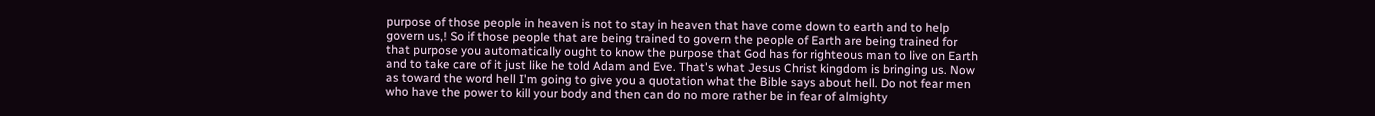purpose of those people in heaven is not to stay in heaven that have come down to earth and to help govern us,! So if those people that are being trained to govern the people of Earth are being trained for that purpose you automatically ought to know the purpose that God has for righteous man to live on Earth and to take care of it just like he told Adam and Eve. That's what Jesus Christ kingdom is bringing us. Now as toward the word hell I'm going to give you a quotation what the Bible says about hell. Do not fear men who have the power to kill your body and then can do no more rather be in fear of almighty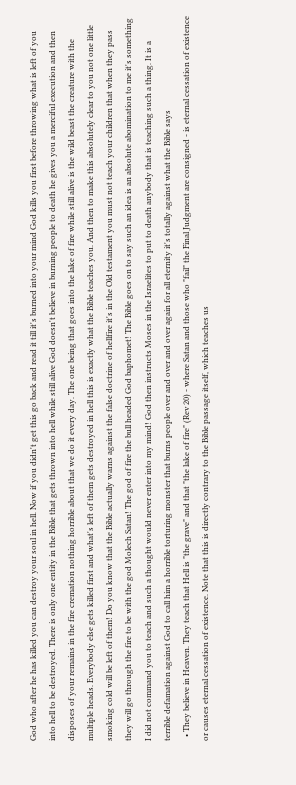God who after he has killed you can destroy your soul in hell. Now if you didn't get this go back and read it till it's burned into your mind God kills you first before throwing what is left of you into hell to be destroyed. There is only one entity in the Bible that gets thrown into hell while still alive God doesn't believe in burning people to death he gives you a merciful execution and then disposes of your remains in the fire cremation nothing horrible about that we do it every day. The one being that goes into the lake of fire while still alive is the wild beast the creature with the multiple heads. Everybody else gets killed first and what's left of them gets destroyed in hell this is exactly what the Bible teaches you. And then to make this absolutely clear to you not one little smoking cold will be left of them! Do you know that the Bible actually warns against the false doctrine of hellfire it's in the Old testament you must not teach your children that when they pass they will go through the fire to be with the god Molech Satan! The god of fire the bull headed God baphomet! The Bible goes on to say such an idea is an absolute abomination to me it's something I did not command you to teach and such a thought would never enter into my mind! God then instructs Moses in the Israelites to put to death anybody that is teaching such a thing. It is a terrible defamation against God to call him a horrible torturing monster that burns people over and over and over again for all eternity it's totally against what the Bible says
  • They believe in Heaven. They teach that Hell is "the grave" and that "the lake of fire" (Rev 20) - where Satan and those who "fail" the Final Judgment are consigned - is eternal cessation of existence or causes eternal cessation of existence. Note that this is directly contrary to the Bible passage itself, which teaches us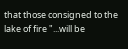that those consigned to the lake of fire "...will be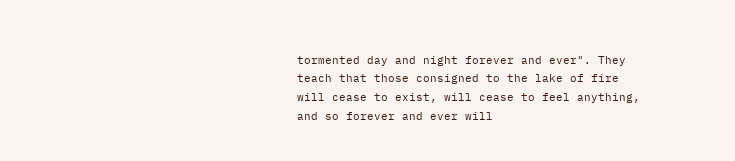tormented day and night forever and ever". They teach that those consigned to the lake of fire will cease to exist, will cease to feel anything, and so forever and ever will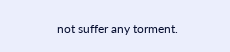not suffer any torment.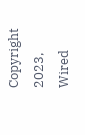Copyright 2023, Wired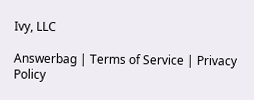Ivy, LLC

Answerbag | Terms of Service | Privacy Policy